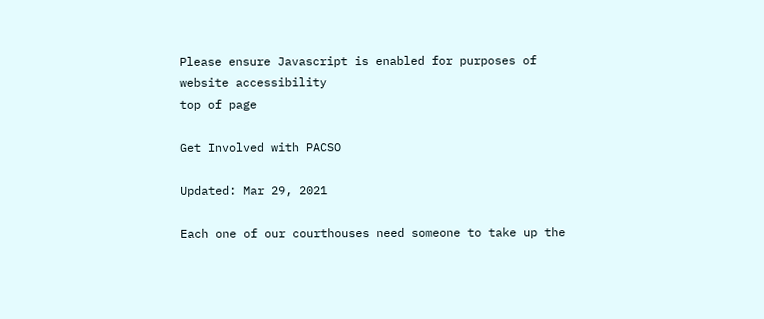Please ensure Javascript is enabled for purposes of website accessibility
top of page

Get Involved with PACSO

Updated: Mar 29, 2021

Each one of our courthouses need someone to take up the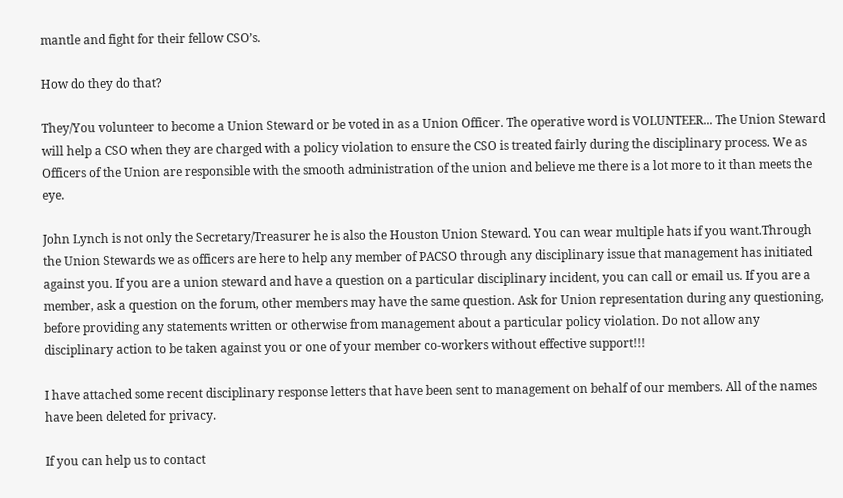mantle and fight for their fellow CSO’s.

How do they do that?

They/You volunteer to become a Union Steward or be voted in as a Union Officer. The operative word is VOLUNTEER... The Union Steward will help a CSO when they are charged with a policy violation to ensure the CSO is treated fairly during the disciplinary process. We as Officers of the Union are responsible with the smooth administration of the union and believe me there is a lot more to it than meets the eye.

John Lynch is not only the Secretary/Treasurer he is also the Houston Union Steward. You can wear multiple hats if you want.Through the Union Stewards we as officers are here to help any member of PACSO through any disciplinary issue that management has initiated against you. If you are a union steward and have a question on a particular disciplinary incident, you can call or email us. If you are a member, ask a question on the forum, other members may have the same question. Ask for Union representation during any questioning, before providing any statements written or otherwise from management about a particular policy violation. Do not allow any disciplinary action to be taken against you or one of your member co-workers without effective support!!!

I have attached some recent disciplinary response letters that have been sent to management on behalf of our members. All of the names have been deleted for privacy.

If you can help us to contact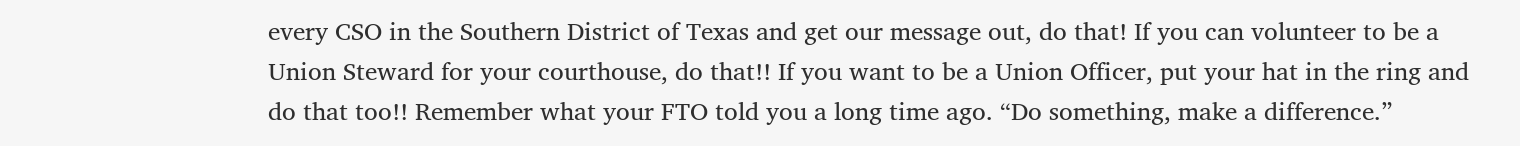every CSO in the Southern District of Texas and get our message out, do that! If you can volunteer to be a Union Steward for your courthouse, do that!! If you want to be a Union Officer, put your hat in the ring and do that too!! Remember what your FTO told you a long time ago. “Do something, make a difference.”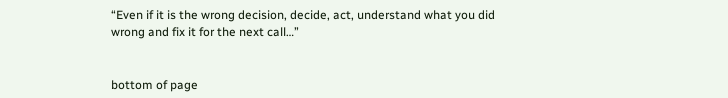“Even if it is the wrong decision, decide, act, understand what you did wrong and fix it for the next call…”


bottom of page